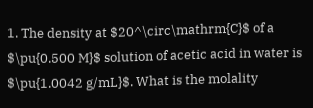1. The density at $20^\circ\mathrm{C}$ of a $\pu{0.500 M}$ solution of acetic acid in water is $\pu{1.0042 g/mL}$. What is the molality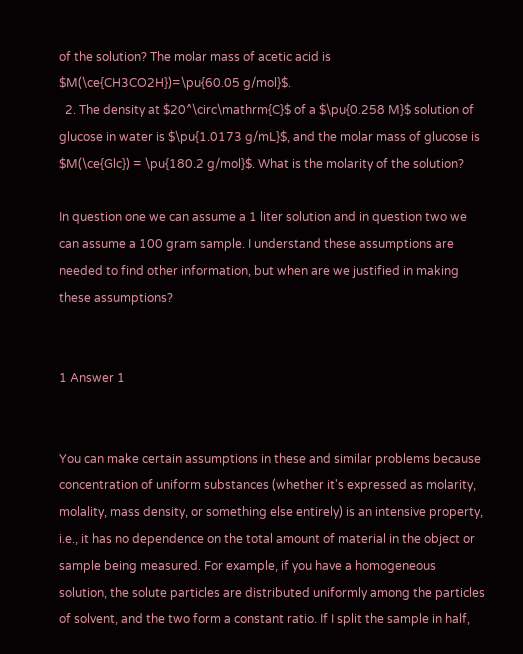of the solution? The molar mass of acetic acid is $M(\ce{CH3CO2H})=\pu{60.05 g/mol}$.
  2. The density at $20^\circ\mathrm{C}$ of a $\pu{0.258 M}$ solution of glucose in water is $\pu{1.0173 g/mL}$, and the molar mass of glucose is $M(\ce{Glc}) = \pu{180.2 g/mol}$. What is the molarity of the solution?

In question one we can assume a 1 liter solution and in question two we can assume a 100 gram sample. I understand these assumptions are needed to find other information, but when are we justified in making these assumptions?


1 Answer 1


You can make certain assumptions in these and similar problems because concentration of uniform substances (whether it's expressed as molarity, molality, mass density, or something else entirely) is an intensive property, i.e., it has no dependence on the total amount of material in the object or sample being measured. For example, if you have a homogeneous solution, the solute particles are distributed uniformly among the particles of solvent, and the two form a constant ratio. If I split the sample in half,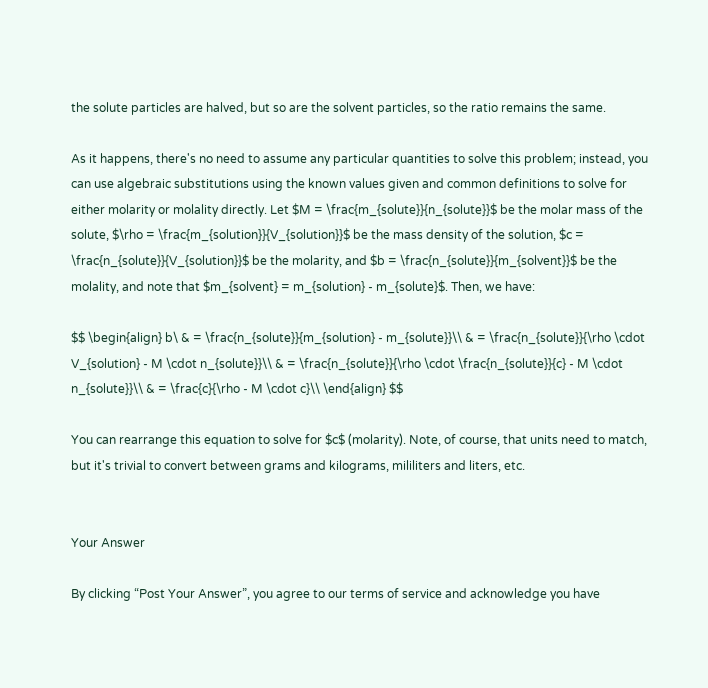the solute particles are halved, but so are the solvent particles, so the ratio remains the same.

As it happens, there's no need to assume any particular quantities to solve this problem; instead, you can use algebraic substitutions using the known values given and common definitions to solve for either molarity or molality directly. Let $M = \frac{m_{solute}}{n_{solute}}$ be the molar mass of the solute, $\rho = \frac{m_{solution}}{V_{solution}}$ be the mass density of the solution, $c = \frac{n_{solute}}{V_{solution}}$ be the molarity, and $b = \frac{n_{solute}}{m_{solvent}}$ be the molality, and note that $m_{solvent} = m_{solution} - m_{solute}$. Then, we have:

$$ \begin{align} b\ & = \frac{n_{solute}}{m_{solution} - m_{solute}}\\ & = \frac{n_{solute}}{\rho \cdot V_{solution} - M \cdot n_{solute}}\\ & = \frac{n_{solute}}{\rho \cdot \frac{n_{solute}}{c} - M \cdot n_{solute}}\\ & = \frac{c}{\rho - M \cdot c}\\ \end{align} $$

You can rearrange this equation to solve for $c$ (molarity). Note, of course, that units need to match, but it's trivial to convert between grams and kilograms, mililiters and liters, etc.


Your Answer

By clicking “Post Your Answer”, you agree to our terms of service and acknowledge you have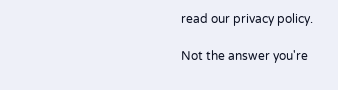read our privacy policy.

Not the answer you're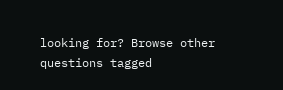looking for? Browse other questions tagged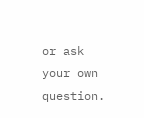or ask your own question.